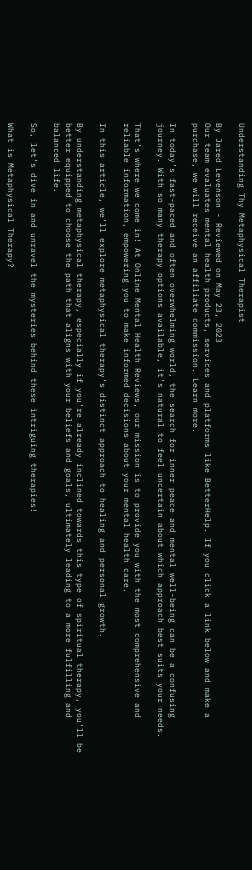Understanding Thy Metaphysical Therapist

By Jared Levenson - Reviewed on May 23, 2023
Our team evaluates mental health products, services and platforms like BetterHelp. If you click a link below and make a purchase, we will receive an affiliate commission. Learn more.

In today’s fast-paced and often overwhelming world, the search for inner peace and mental well-being can be a confusing journey. With so many therapy options available, it’s natural to feel uncertain about which approach best suits your needs.

That’s where we come in! At Online Mental Health Reviews, our mission is to provide you with the most comprehensive and reliable information, empowering you to make informed decisions about your mental health care.

In this article, we’ll explore metaphysical therapy’s distinct approach to healing and personal growth.

By understanding metaphysical therapy, especially if you’re already inclined towards this type of spiritual therapy, you’ll be better equipped to choose the path that aligns with your beliefs and goals, ultimately leading to a more fulfilling and balanced life.

So, let’s dive in and unravel the mysteries behind these intriguing therapies!

What is Metaphysical Therapy?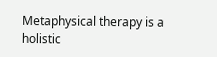Metaphysical therapy is a holistic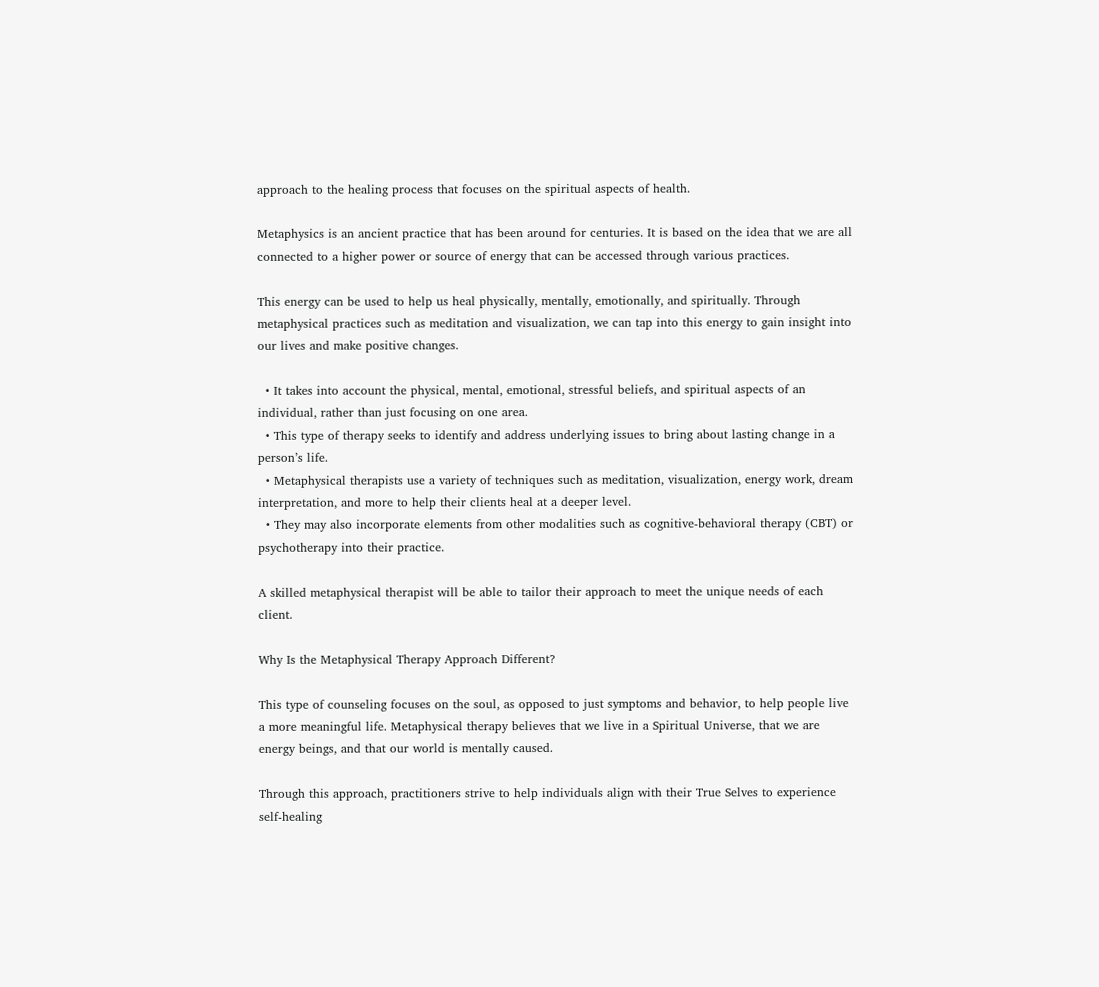approach to the healing process that focuses on the spiritual aspects of health.

Metaphysics is an ancient practice that has been around for centuries. It is based on the idea that we are all connected to a higher power or source of energy that can be accessed through various practices.

This energy can be used to help us heal physically, mentally, emotionally, and spiritually. Through metaphysical practices such as meditation and visualization, we can tap into this energy to gain insight into our lives and make positive changes.

  • It takes into account the physical, mental, emotional, stressful beliefs, and spiritual aspects of an individual, rather than just focusing on one area.
  • This type of therapy seeks to identify and address underlying issues to bring about lasting change in a person’s life.
  • Metaphysical therapists use a variety of techniques such as meditation, visualization, energy work, dream interpretation, and more to help their clients heal at a deeper level.
  • They may also incorporate elements from other modalities such as cognitive-behavioral therapy (CBT) or psychotherapy into their practice.

A skilled metaphysical therapist will be able to tailor their approach to meet the unique needs of each client.

Why Is the Metaphysical Therapy Approach Different?

This type of counseling focuses on the soul, as opposed to just symptoms and behavior, to help people live a more meaningful life. Metaphysical therapy believes that we live in a Spiritual Universe, that we are energy beings, and that our world is mentally caused.

Through this approach, practitioners strive to help individuals align with their True Selves to experience self-healing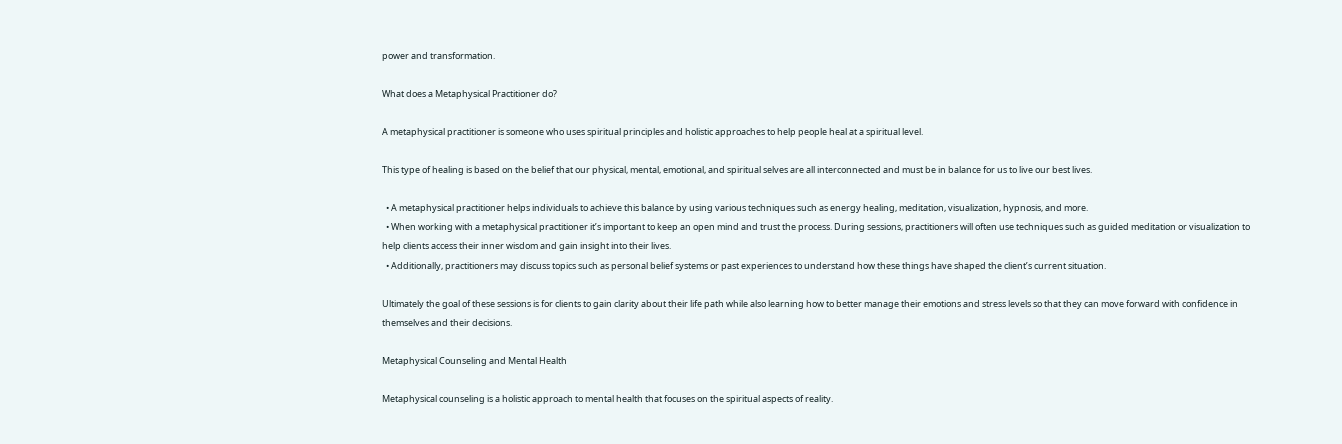power and transformation.

What does a Metaphysical Practitioner do?

A metaphysical practitioner is someone who uses spiritual principles and holistic approaches to help people heal at a spiritual level.

This type of healing is based on the belief that our physical, mental, emotional, and spiritual selves are all interconnected and must be in balance for us to live our best lives.

  • A metaphysical practitioner helps individuals to achieve this balance by using various techniques such as energy healing, meditation, visualization, hypnosis, and more.
  • When working with a metaphysical practitioner it’s important to keep an open mind and trust the process. During sessions, practitioners will often use techniques such as guided meditation or visualization to help clients access their inner wisdom and gain insight into their lives.
  • Additionally, practitioners may discuss topics such as personal belief systems or past experiences to understand how these things have shaped the client’s current situation.

Ultimately the goal of these sessions is for clients to gain clarity about their life path while also learning how to better manage their emotions and stress levels so that they can move forward with confidence in themselves and their decisions.

Metaphysical Counseling and Mental Health

Metaphysical counseling is a holistic approach to mental health that focuses on the spiritual aspects of reality.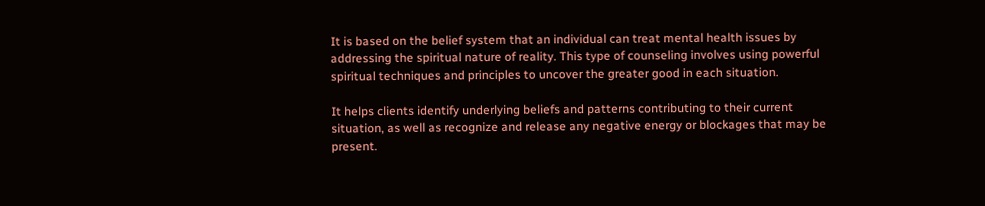It is based on the belief system that an individual can treat mental health issues by addressing the spiritual nature of reality. This type of counseling involves using powerful spiritual techniques and principles to uncover the greater good in each situation.

It helps clients identify underlying beliefs and patterns contributing to their current situation, as well as recognize and release any negative energy or blockages that may be present.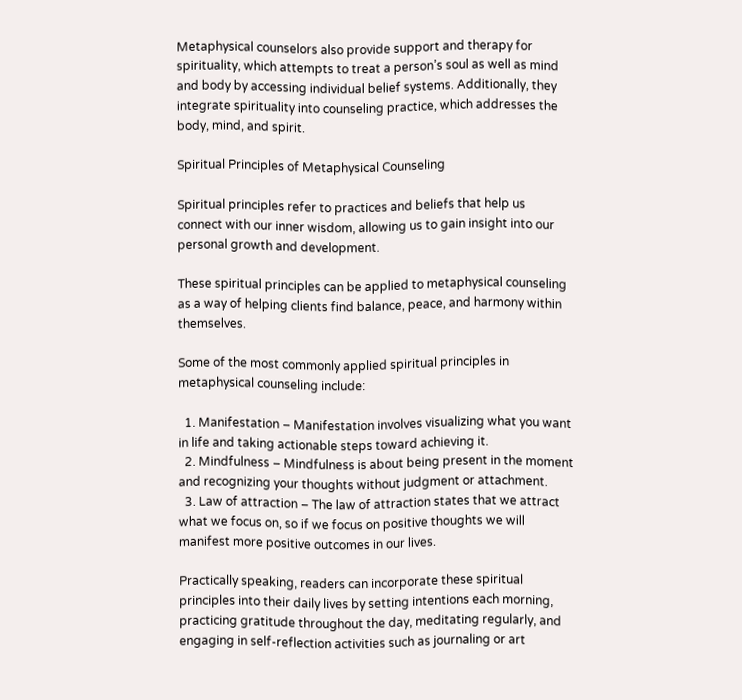Metaphysical counselors also provide support and therapy for spirituality, which attempts to treat a person’s soul as well as mind and body by accessing individual belief systems. Additionally, they integrate spirituality into counseling practice, which addresses the body, mind, and spirit.

Spiritual Principles of Metaphysical Counseling

Spiritual principles refer to practices and beliefs that help us connect with our inner wisdom, allowing us to gain insight into our personal growth and development.

These spiritual principles can be applied to metaphysical counseling as a way of helping clients find balance, peace, and harmony within themselves.

Some of the most commonly applied spiritual principles in metaphysical counseling include:

  1. Manifestation – Manifestation involves visualizing what you want in life and taking actionable steps toward achieving it.
  2. Mindfulness – Mindfulness is about being present in the moment and recognizing your thoughts without judgment or attachment.
  3. Law of attraction – The law of attraction states that we attract what we focus on, so if we focus on positive thoughts we will manifest more positive outcomes in our lives.

Practically speaking, readers can incorporate these spiritual principles into their daily lives by setting intentions each morning, practicing gratitude throughout the day, meditating regularly, and engaging in self-reflection activities such as journaling or art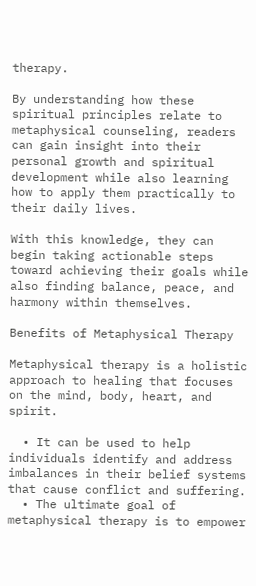therapy.

By understanding how these spiritual principles relate to metaphysical counseling, readers can gain insight into their personal growth and spiritual development while also learning how to apply them practically to their daily lives.

With this knowledge, they can begin taking actionable steps toward achieving their goals while also finding balance, peace, and harmony within themselves.

Benefits of Metaphysical Therapy

Metaphysical therapy is a holistic approach to healing that focuses on the mind, body, heart, and spirit.

  • It can be used to help individuals identify and address imbalances in their belief systems that cause conflict and suffering.
  • The ultimate goal of metaphysical therapy is to empower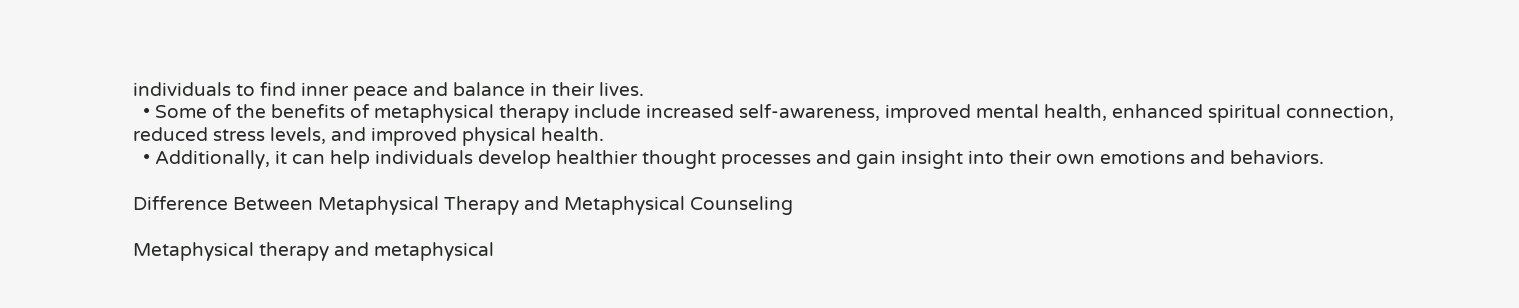individuals to find inner peace and balance in their lives.
  • Some of the benefits of metaphysical therapy include increased self-awareness, improved mental health, enhanced spiritual connection, reduced stress levels, and improved physical health.
  • Additionally, it can help individuals develop healthier thought processes and gain insight into their own emotions and behaviors.

Difference Between Metaphysical Therapy and Metaphysical Counseling

Metaphysical therapy and metaphysical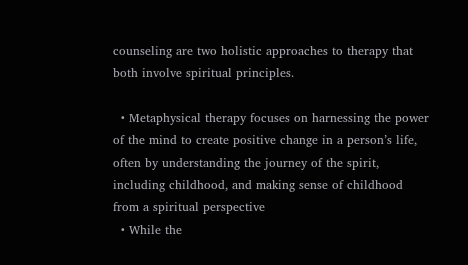counseling are two holistic approaches to therapy that both involve spiritual principles.

  • Metaphysical therapy focuses on harnessing the power of the mind to create positive change in a person’s life, often by understanding the journey of the spirit, including childhood, and making sense of childhood from a spiritual perspective
  • While the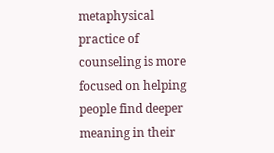metaphysical practice of counseling is more focused on helping people find deeper meaning in their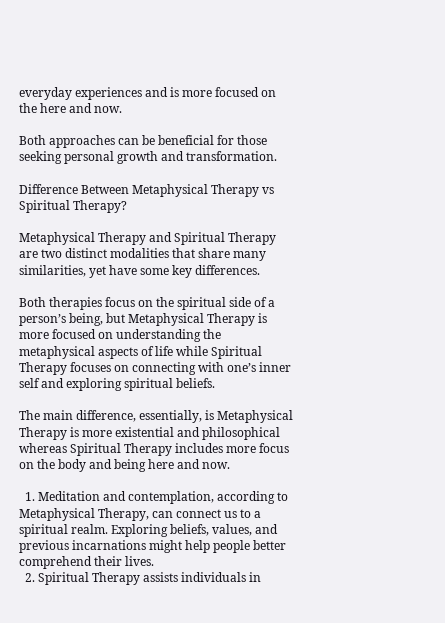everyday experiences and is more focused on the here and now.

Both approaches can be beneficial for those seeking personal growth and transformation.

Difference Between Metaphysical Therapy vs Spiritual Therapy?

Metaphysical Therapy and Spiritual Therapy are two distinct modalities that share many similarities, yet have some key differences.

Both therapies focus on the spiritual side of a person’s being, but Metaphysical Therapy is more focused on understanding the metaphysical aspects of life while Spiritual Therapy focuses on connecting with one’s inner self and exploring spiritual beliefs.

The main difference, essentially, is Metaphysical Therapy is more existential and philosophical whereas Spiritual Therapy includes more focus on the body and being here and now.

  1. Meditation and contemplation, according to Metaphysical Therapy, can connect us to a spiritual realm. Exploring beliefs, values, and previous incarnations might help people better comprehend their lives.
  2. Spiritual Therapy assists individuals in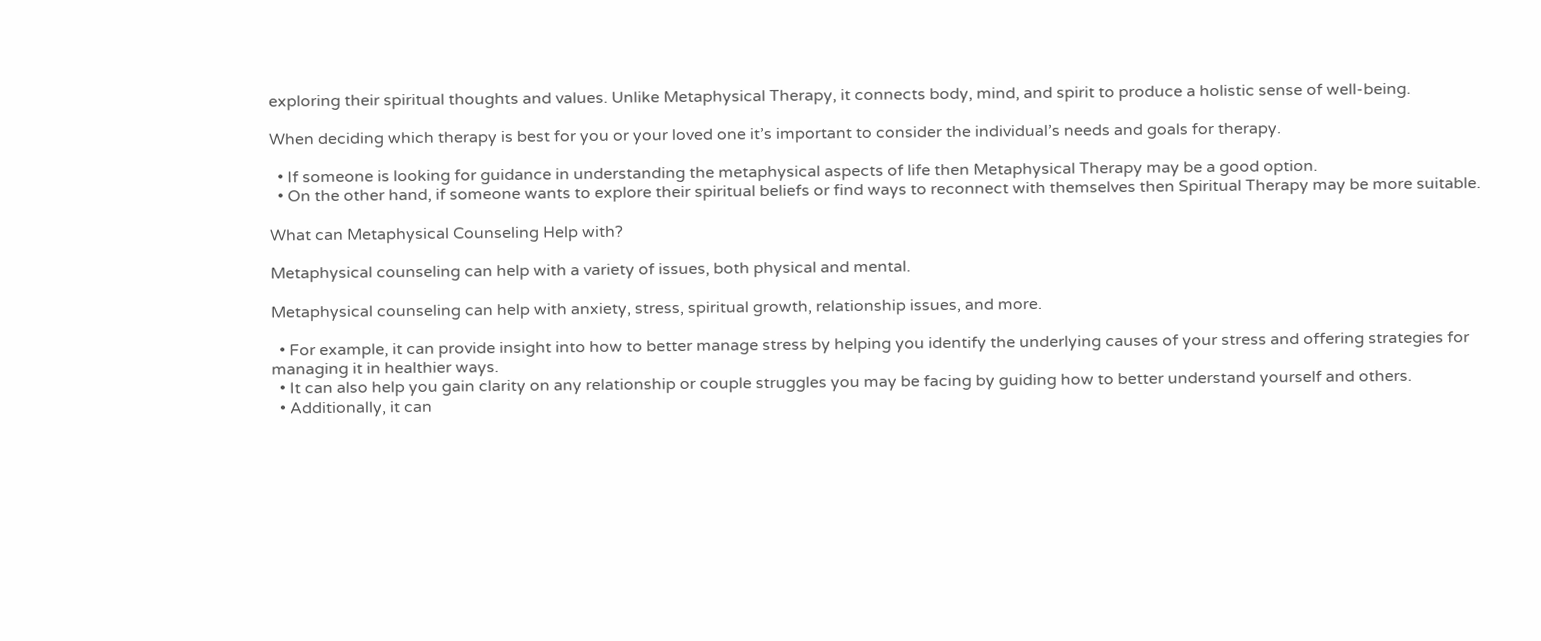exploring their spiritual thoughts and values. Unlike Metaphysical Therapy, it connects body, mind, and spirit to produce a holistic sense of well-being.

When deciding which therapy is best for you or your loved one it’s important to consider the individual’s needs and goals for therapy.

  • If someone is looking for guidance in understanding the metaphysical aspects of life then Metaphysical Therapy may be a good option.
  • On the other hand, if someone wants to explore their spiritual beliefs or find ways to reconnect with themselves then Spiritual Therapy may be more suitable.

What can Metaphysical Counseling Help with?

Metaphysical counseling can help with a variety of issues, both physical and mental.

Metaphysical counseling can help with anxiety, stress, spiritual growth, relationship issues, and more.

  • For example, it can provide insight into how to better manage stress by helping you identify the underlying causes of your stress and offering strategies for managing it in healthier ways.
  • It can also help you gain clarity on any relationship or couple struggles you may be facing by guiding how to better understand yourself and others.
  • Additionally, it can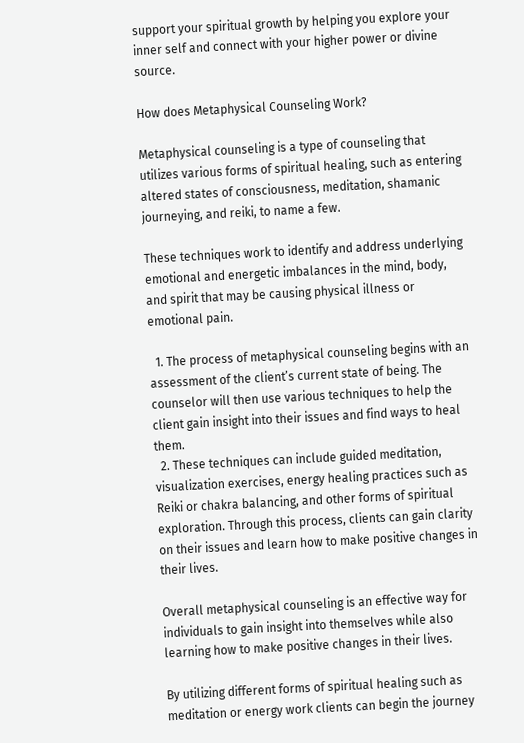support your spiritual growth by helping you explore your inner self and connect with your higher power or divine source.

How does Metaphysical Counseling Work?

Metaphysical counseling is a type of counseling that utilizes various forms of spiritual healing, such as entering altered states of consciousness, meditation, shamanic journeying, and reiki, to name a few.

These techniques work to identify and address underlying emotional and energetic imbalances in the mind, body, and spirit that may be causing physical illness or emotional pain.

  1. The process of metaphysical counseling begins with an assessment of the client’s current state of being. The counselor will then use various techniques to help the client gain insight into their issues and find ways to heal them.
  2. These techniques can include guided meditation, visualization exercises, energy healing practices such as Reiki or chakra balancing, and other forms of spiritual exploration. Through this process, clients can gain clarity on their issues and learn how to make positive changes in their lives.

Overall metaphysical counseling is an effective way for individuals to gain insight into themselves while also learning how to make positive changes in their lives.

By utilizing different forms of spiritual healing such as meditation or energy work clients can begin the journey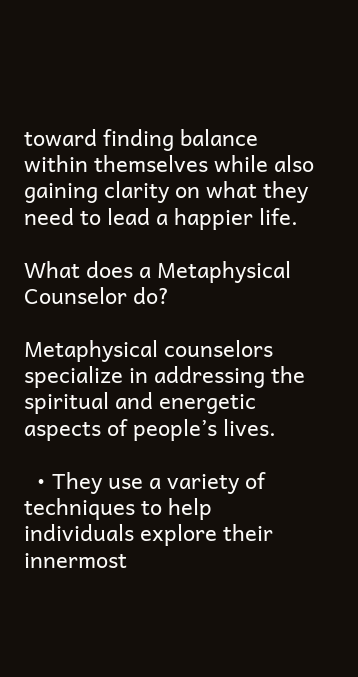toward finding balance within themselves while also gaining clarity on what they need to lead a happier life.

What does a Metaphysical Counselor do?

Metaphysical counselors specialize in addressing the spiritual and energetic aspects of people’s lives.

  • They use a variety of techniques to help individuals explore their innermost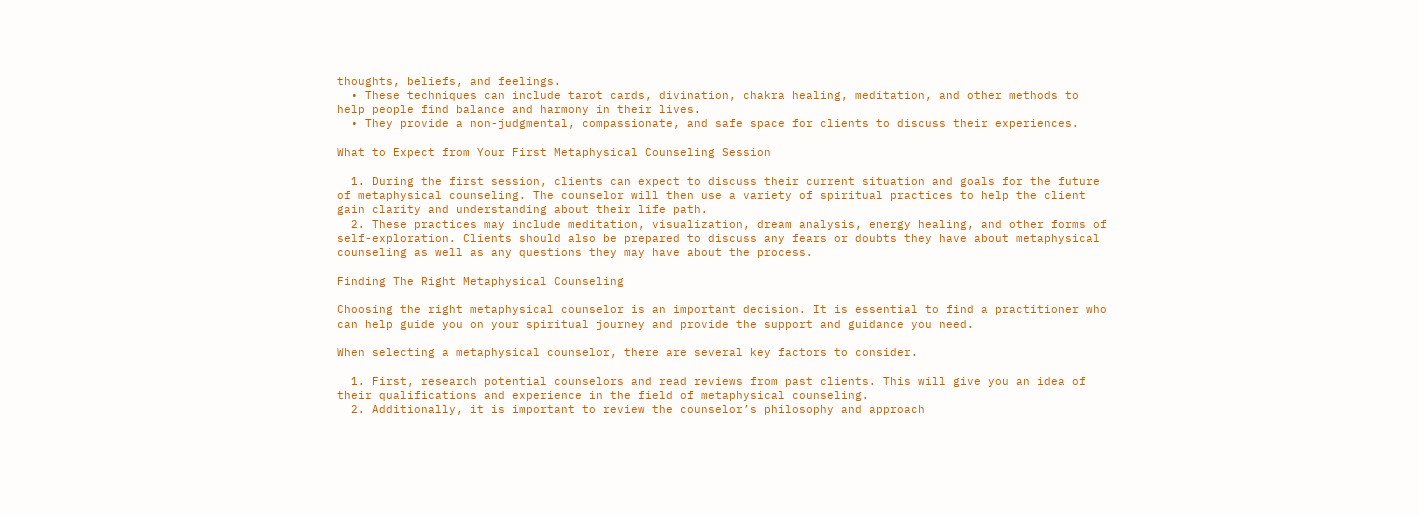thoughts, beliefs, and feelings.
  • These techniques can include tarot cards, divination, chakra healing, meditation, and other methods to help people find balance and harmony in their lives.
  • They provide a non-judgmental, compassionate, and safe space for clients to discuss their experiences.

What to Expect from Your First Metaphysical Counseling Session

  1. During the first session, clients can expect to discuss their current situation and goals for the future of metaphysical counseling. The counselor will then use a variety of spiritual practices to help the client gain clarity and understanding about their life path.
  2. These practices may include meditation, visualization, dream analysis, energy healing, and other forms of self-exploration. Clients should also be prepared to discuss any fears or doubts they have about metaphysical counseling as well as any questions they may have about the process.

Finding The Right Metaphysical Counseling

Choosing the right metaphysical counselor is an important decision. It is essential to find a practitioner who can help guide you on your spiritual journey and provide the support and guidance you need.

When selecting a metaphysical counselor, there are several key factors to consider.

  1. First, research potential counselors and read reviews from past clients. This will give you an idea of their qualifications and experience in the field of metaphysical counseling.
  2. Additionally, it is important to review the counselor’s philosophy and approach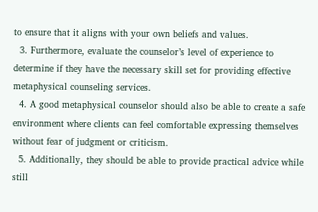to ensure that it aligns with your own beliefs and values.
  3. Furthermore, evaluate the counselor’s level of experience to determine if they have the necessary skill set for providing effective metaphysical counseling services.
  4. A good metaphysical counselor should also be able to create a safe environment where clients can feel comfortable expressing themselves without fear of judgment or criticism.
  5. Additionally, they should be able to provide practical advice while still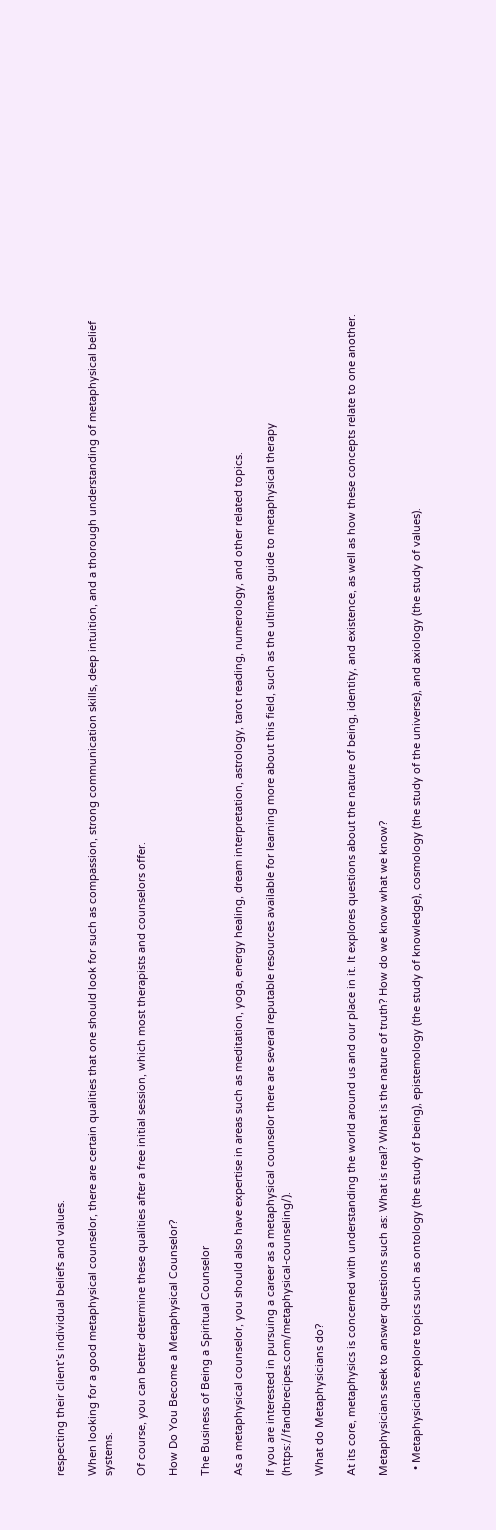respecting their client’s individual beliefs and values.

When looking for a good metaphysical counselor, there are certain qualities that one should look for such as compassion, strong communication skills, deep intuition, and a thorough understanding of metaphysical belief systems.

Of course, you can better determine these qualities after a free initial session, which most therapists and counselors offer.

How Do You Become a Metaphysical Counselor?

The Business of Being a Spiritual Counselor

As a metaphysical counselor, you should also have expertise in areas such as meditation, yoga, energy healing, dream interpretation, astrology, tarot reading, numerology, and other related topics.

If you are interested in pursuing a career as a metaphysical counselor there are several reputable resources available for learning more about this field, such as the ultimate guide to metaphysical therapy (https://fandbrecipes.com/metaphysical-counseling/).

What do Metaphysicians do?

At its core, metaphysics is concerned with understanding the world around us and our place in it. It explores questions about the nature of being, identity, and existence, as well as how these concepts relate to one another.

Metaphysicians seek to answer questions such as: What is real? What is the nature of truth? How do we know what we know?

  • Metaphysicians explore topics such as ontology (the study of being), epistemology (the study of knowledge), cosmology (the study of the universe), and axiology (the study of values).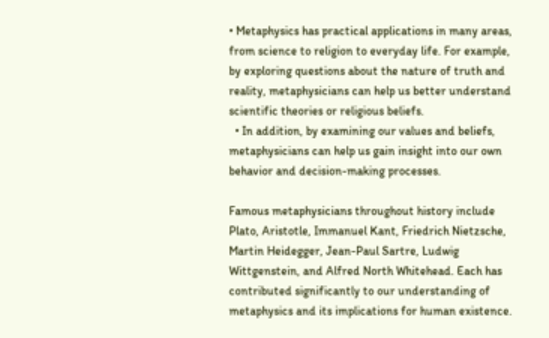• Metaphysics has practical applications in many areas, from science to religion to everyday life. For example, by exploring questions about the nature of truth and reality, metaphysicians can help us better understand scientific theories or religious beliefs.
  • In addition, by examining our values and beliefs, metaphysicians can help us gain insight into our own behavior and decision-making processes.

Famous metaphysicians throughout history include Plato, Aristotle, Immanuel Kant, Friedrich Nietzsche, Martin Heidegger, Jean-Paul Sartre, Ludwig Wittgenstein, and Alfred North Whitehead. Each has contributed significantly to our understanding of metaphysics and its implications for human existence.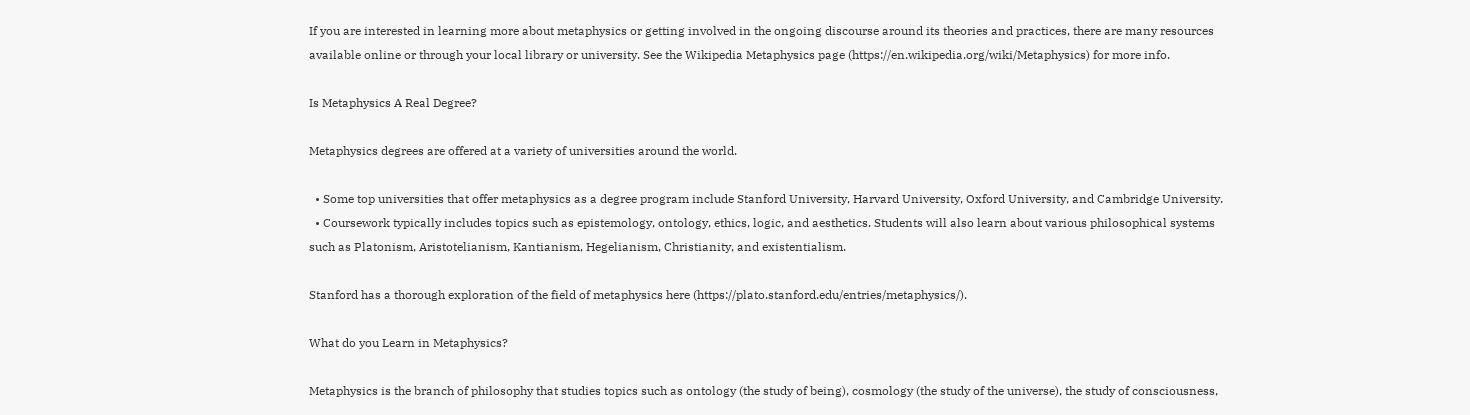If you are interested in learning more about metaphysics or getting involved in the ongoing discourse around its theories and practices, there are many resources available online or through your local library or university. See the Wikipedia Metaphysics page (https://en.wikipedia.org/wiki/Metaphysics) for more info.

Is Metaphysics A Real Degree?

Metaphysics degrees are offered at a variety of universities around the world.

  • Some top universities that offer metaphysics as a degree program include Stanford University, Harvard University, Oxford University, and Cambridge University.
  • Coursework typically includes topics such as epistemology, ontology, ethics, logic, and aesthetics. Students will also learn about various philosophical systems such as Platonism, Aristotelianism, Kantianism, Hegelianism, Christianity, and existentialism.

Stanford has a thorough exploration of the field of metaphysics here (https://plato.stanford.edu/entries/metaphysics/).

What do you Learn in Metaphysics?

Metaphysics is the branch of philosophy that studies topics such as ontology (the study of being), cosmology (the study of the universe), the study of consciousness,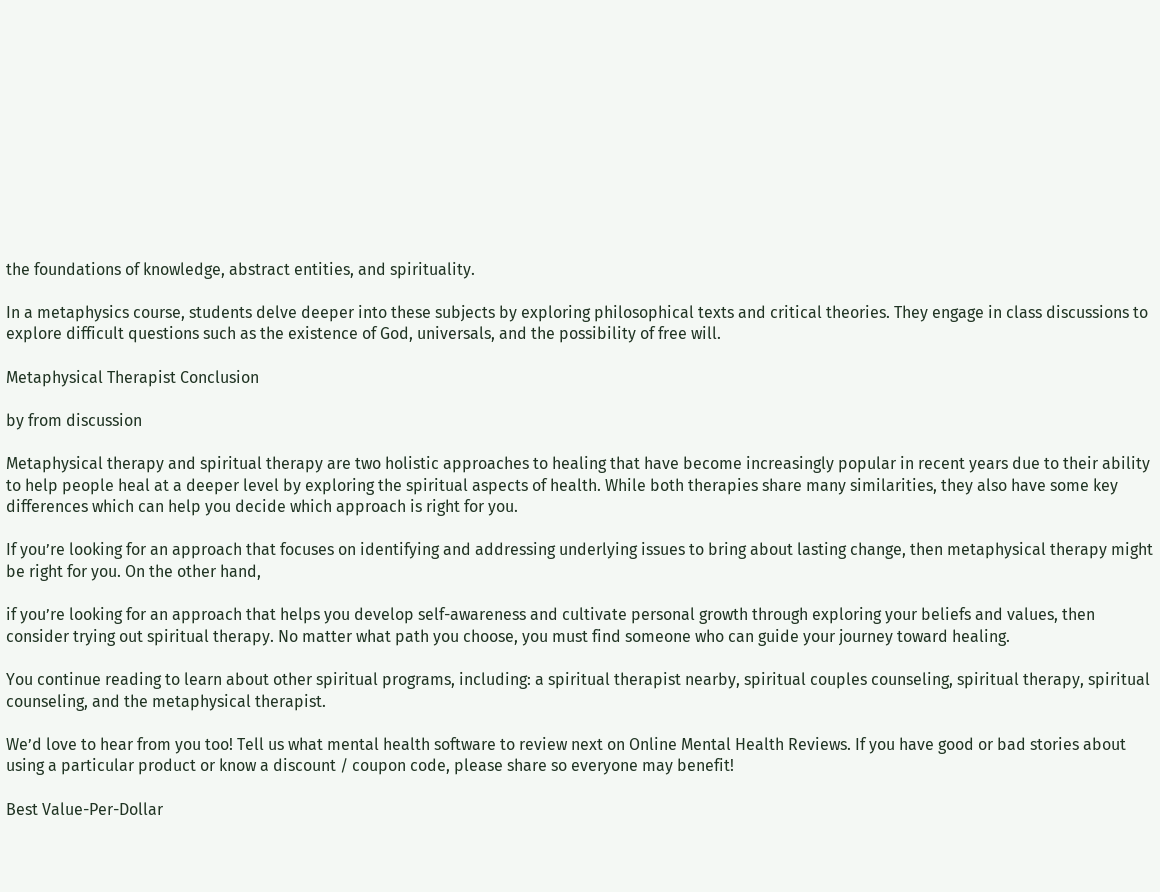the foundations of knowledge, abstract entities, and spirituality.

In a metaphysics course, students delve deeper into these subjects by exploring philosophical texts and critical theories. They engage in class discussions to explore difficult questions such as the existence of God, universals, and the possibility of free will.

Metaphysical Therapist Conclusion

by from discussion

Metaphysical therapy and spiritual therapy are two holistic approaches to healing that have become increasingly popular in recent years due to their ability to help people heal at a deeper level by exploring the spiritual aspects of health. While both therapies share many similarities, they also have some key differences which can help you decide which approach is right for you.

If you’re looking for an approach that focuses on identifying and addressing underlying issues to bring about lasting change, then metaphysical therapy might be right for you. On the other hand,

if you’re looking for an approach that helps you develop self-awareness and cultivate personal growth through exploring your beliefs and values, then consider trying out spiritual therapy. No matter what path you choose, you must find someone who can guide your journey toward healing.

You continue reading to learn about other spiritual programs, including: a spiritual therapist nearby, spiritual couples counseling, spiritual therapy, spiritual counseling, and the metaphysical therapist.

We’d love to hear from you too! Tell us what mental health software to review next on Online Mental Health Reviews. If you have good or bad stories about using a particular product or know a discount / coupon code, please share so everyone may benefit!

Best Value-Per-Dollar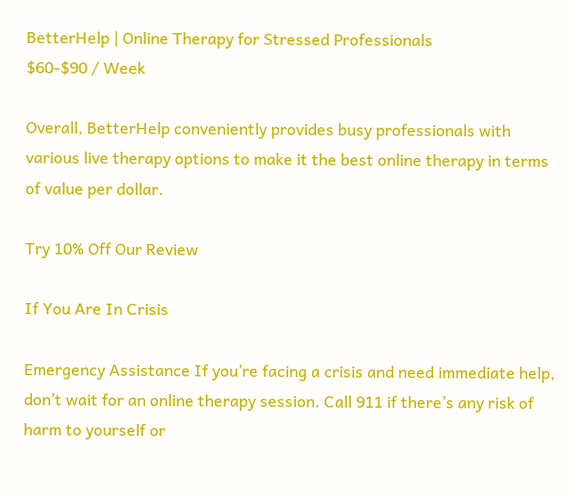BetterHelp | Online Therapy for Stressed Professionals
$60-$90 / Week

Overall, BetterHelp conveniently provides busy professionals with various live therapy options to make it the best online therapy in terms of value per dollar.

Try 10% Off Our Review

If You Are In Crisis

Emergency Assistance If you’re facing a crisis and need immediate help, don’t wait for an online therapy session. Call 911 if there’s any risk of harm to yourself or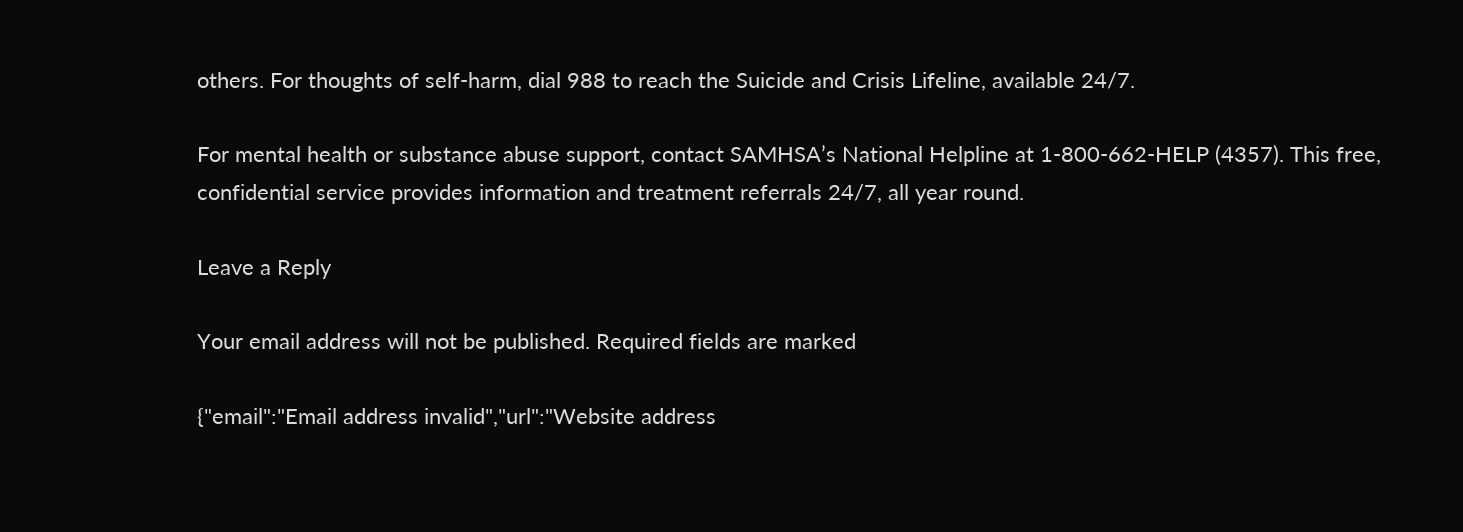others. For thoughts of self-harm, dial 988 to reach the Suicide and Crisis Lifeline, available 24/7.

For mental health or substance abuse support, contact SAMHSA’s National Helpline at 1-800-662-HELP (4357). This free, confidential service provides information and treatment referrals 24/7, all year round.

Leave a Reply

Your email address will not be published. Required fields are marked

{"email":"Email address invalid","url":"Website address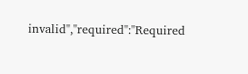invalid","required":"Required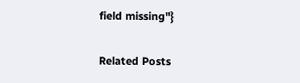field missing"}

Related Posts